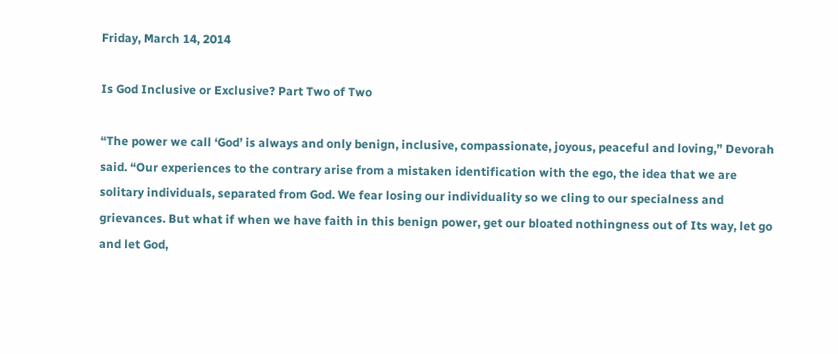Friday, March 14, 2014

Is God Inclusive or Exclusive? Part Two of Two

“The power we call ‘God’ is always and only benign, inclusive, compassionate, joyous, peaceful and loving,” Devorah said. “Our experiences to the contrary arise from a mistaken identification with the ego, the idea that we are solitary individuals, separated from God. We fear losing our individuality so we cling to our specialness and grievances. But what if when we have faith in this benign power, get our bloated nothingness out of Its way, let go and let God,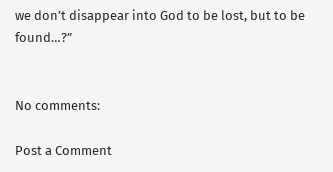we don’t disappear into God to be lost, but to be found…?”


No comments:

Post a Comment